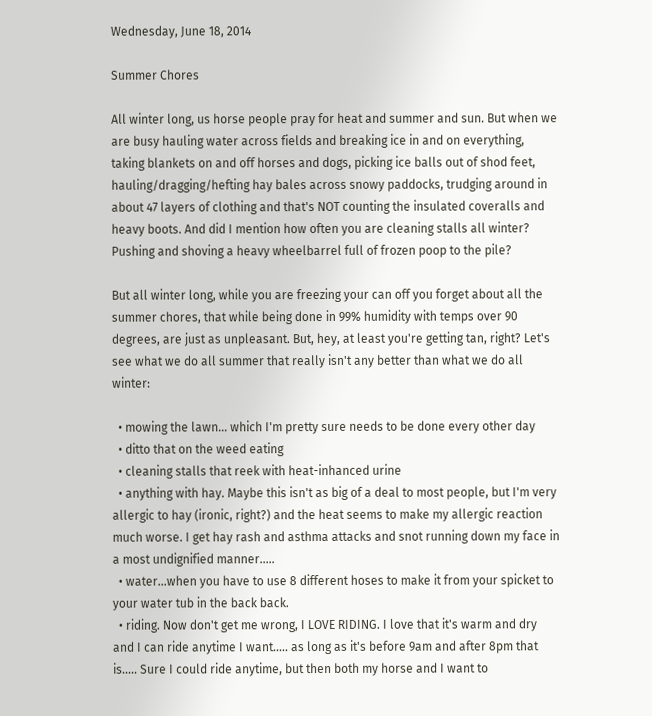Wednesday, June 18, 2014

Summer Chores

All winter long, us horse people pray for heat and summer and sun. But when we are busy hauling water across fields and breaking ice in and on everything, taking blankets on and off horses and dogs, picking ice balls out of shod feet, hauling/dragging/hefting hay bales across snowy paddocks, trudging around in about 47 layers of clothing and that's NOT counting the insulated coveralls and heavy boots. And did I mention how often you are cleaning stalls all winter? Pushing and shoving a heavy wheelbarrel full of frozen poop to the pile?

But all winter long, while you are freezing your can off you forget about all the summer chores, that while being done in 99% humidity with temps over 90 degrees, are just as unpleasant. But, hey, at least you're getting tan, right? Let's see what we do all summer that really isn't any better than what we do all winter:

  • mowing the lawn... which I'm pretty sure needs to be done every other day
  • ditto that on the weed eating
  • cleaning stalls that reek with heat-inhanced urine
  • anything with hay. Maybe this isn't as big of a deal to most people, but I'm very allergic to hay (ironic, right?) and the heat seems to make my allergic reaction much worse. I get hay rash and asthma attacks and snot running down my face in a most undignified manner.....
  • water...when you have to use 8 different hoses to make it from your spicket to your water tub in the back back.
  • riding. Now don't get me wrong, I LOVE RIDING. I love that it's warm and dry and I can ride anytime I want..... as long as it's before 9am and after 8pm that is..... Sure I could ride anytime, but then both my horse and I want to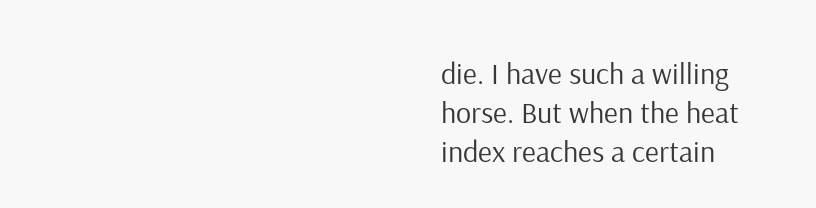die. I have such a willing horse. But when the heat index reaches a certain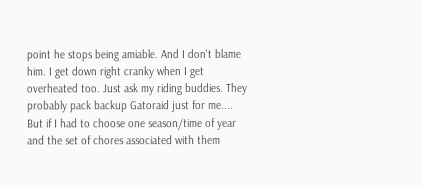point he stops being amiable. And I don't blame him. I get down right cranky when I get overheated too. Just ask my riding buddies. They probably pack backup Gatoraid just for me....
But if I had to choose one season/time of year and the set of chores associated with them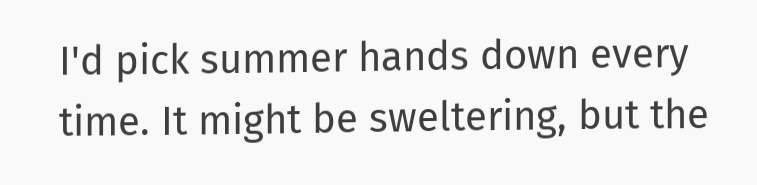I'd pick summer hands down every time. It might be sweltering, but the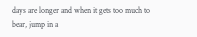days are longer and when it gets too much to bear, jump in a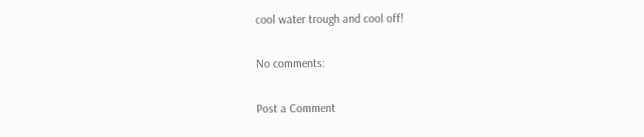cool water trough and cool off!

No comments:

Post a Comment